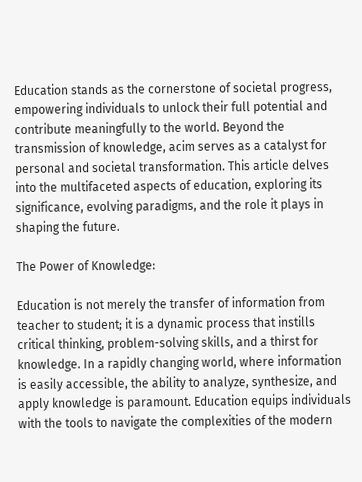Education stands as the cornerstone of societal progress, empowering individuals to unlock their full potential and contribute meaningfully to the world. Beyond the transmission of knowledge, acim serves as a catalyst for personal and societal transformation. This article delves into the multifaceted aspects of education, exploring its significance, evolving paradigms, and the role it plays in shaping the future.

The Power of Knowledge:

Education is not merely the transfer of information from teacher to student; it is a dynamic process that instills critical thinking, problem-solving skills, and a thirst for knowledge. In a rapidly changing world, where information is easily accessible, the ability to analyze, synthesize, and apply knowledge is paramount. Education equips individuals with the tools to navigate the complexities of the modern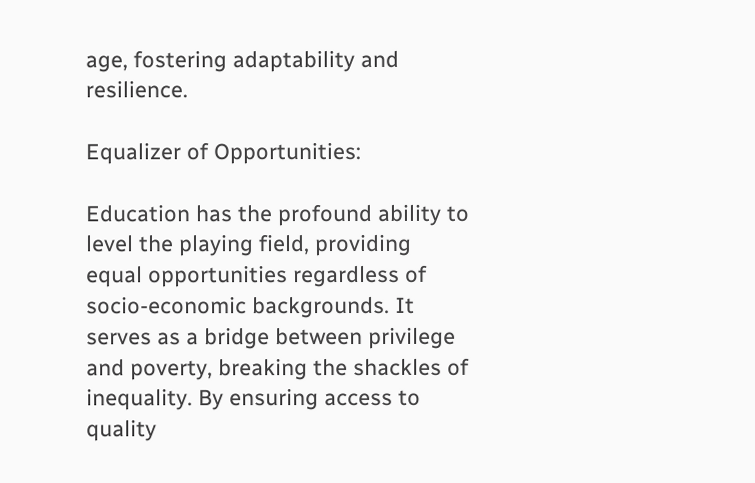age, fostering adaptability and resilience.

Equalizer of Opportunities:

Education has the profound ability to level the playing field, providing equal opportunities regardless of socio-economic backgrounds. It serves as a bridge between privilege and poverty, breaking the shackles of inequality. By ensuring access to quality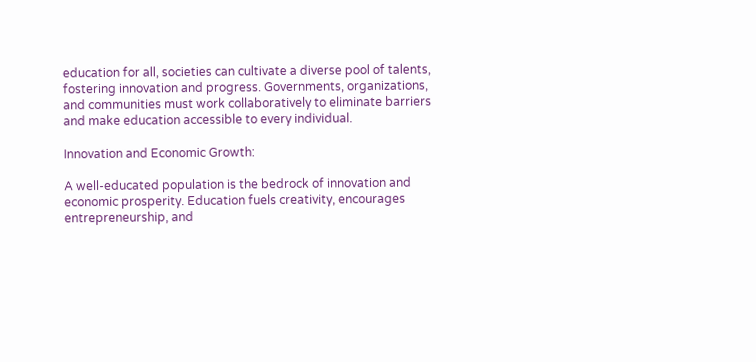education for all, societies can cultivate a diverse pool of talents, fostering innovation and progress. Governments, organizations, and communities must work collaboratively to eliminate barriers and make education accessible to every individual.

Innovation and Economic Growth:

A well-educated population is the bedrock of innovation and economic prosperity. Education fuels creativity, encourages entrepreneurship, and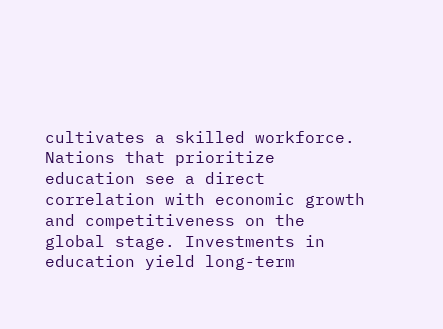cultivates a skilled workforce. Nations that prioritize education see a direct correlation with economic growth and competitiveness on the global stage. Investments in education yield long-term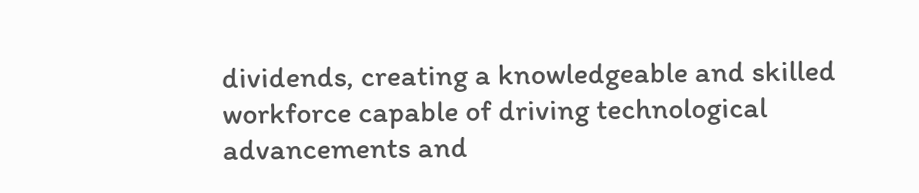dividends, creating a knowledgeable and skilled workforce capable of driving technological advancements and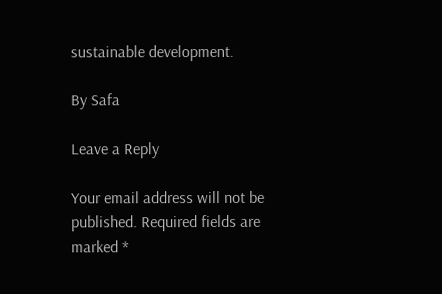sustainable development.

By Safa

Leave a Reply

Your email address will not be published. Required fields are marked *